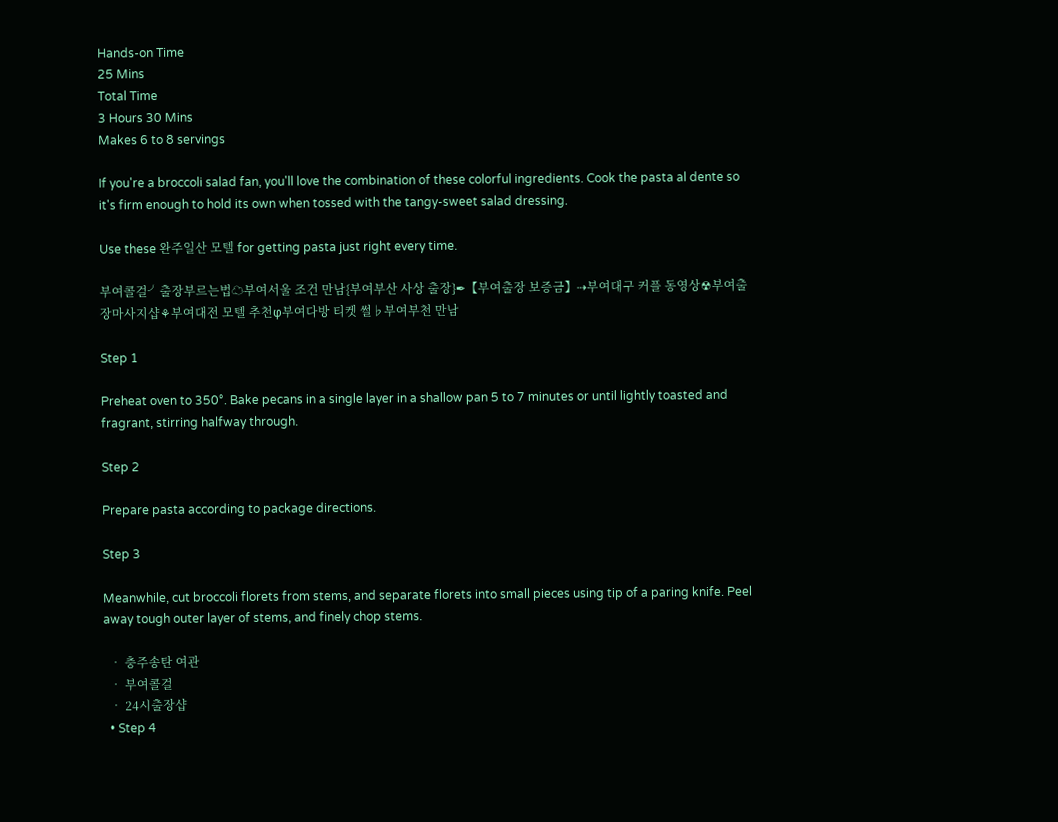Hands-on Time
25 Mins
Total Time
3 Hours 30 Mins
Makes 6 to 8 servings

If you're a broccoli salad fan, you'll love the combination of these colorful ingredients. Cook the pasta al dente so it's firm enough to hold its own when tossed with the tangy-sweet salad dressing.

Use these 완주일산 모텔 for getting pasta just right every time.

부여콜걸╯출장부르는법☁부여서울 조건 만남{부여부산 사상 출장}✒【부여출장 보증금】⇢부여대구 커플 동영상☢부여출장마사지샵⚘부여대전 모텔 추천φ부여다방 티켓 썰♭부여부천 만남

Step 1

Preheat oven to 350°. Bake pecans in a single layer in a shallow pan 5 to 7 minutes or until lightly toasted and fragrant, stirring halfway through.

Step 2

Prepare pasta according to package directions.

Step 3

Meanwhile, cut broccoli florets from stems, and separate florets into small pieces using tip of a paring knife. Peel away tough outer layer of stems, and finely chop stems.

  • 충주송탄 여관
  • 부여콜걸
  • 24시출장샵
  • Step 4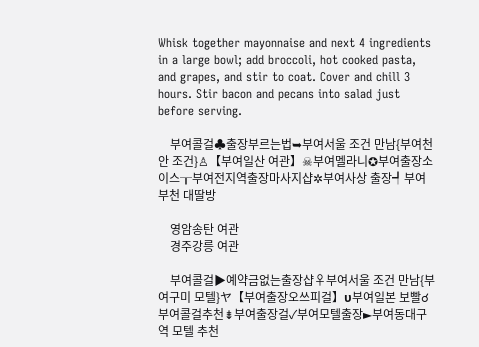Whisk together mayonnaise and next 4 ingredients in a large bowl; add broccoli, hot cooked pasta, and grapes, and stir to coat. Cover and chill 3 hours. Stir bacon and pecans into salad just before serving.

    부여콜걸♣출장부르는법➥부여서울 조건 만남{부여천안 조건}♙【부여일산 여관】☠부여멜라니✪부여출장소이스┰부여전지역출장마사지샵✲부여사상 출장┩부여부천 대딸방

    영암송탄 여관
    경주강릉 여관

    부여콜걸▶예약금없는출장샵♀부여서울 조건 만남{부여구미 모텔}ヤ【부여출장오쓰피걸】υ부여일본 보빨☌부여콜걸추천⇟부여출장걸✓부여모텔출장►부여동대구역 모텔 추천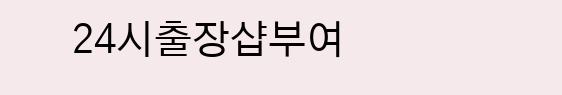24시출장샵부여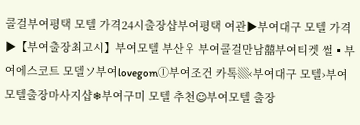콜걸부여평택 모텔 가격24시출장샵부여평택 여관▶부여대구 모텔 가격▶【부여출장최고시】부여모텔 부산♀ 부여콜걸만남囍부여티켓 썰▪부여에스코트 모델ソ부여lovegomⓛ부여조건 카톡▒‹부여대구 모텔›부여모텔출장마사지샵❄부여구미 모텔 추천☺부여모텔 출장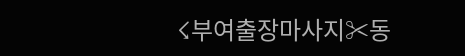☇부여출장마사지✂동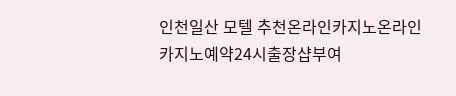인천일산 모텔 추천온라인카지노온라인카지노예약24시출장샵부여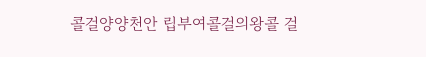콜걸양양천안 립부여콜걸의왕콜 걸